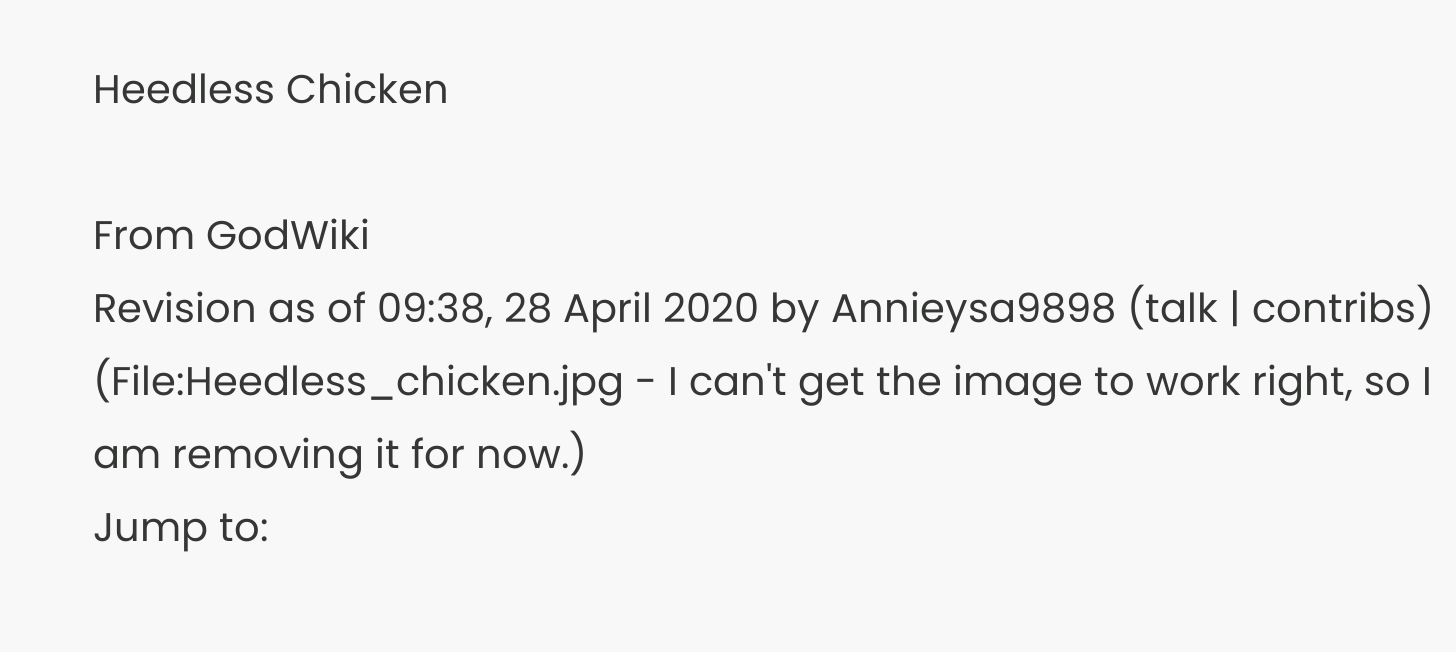Heedless Chicken

From GodWiki
Revision as of 09:38, 28 April 2020 by Annieysa9898 (talk | contribs) (File:Heedless_chicken.jpg - I can't get the image to work right, so I am removing it for now.)
Jump to: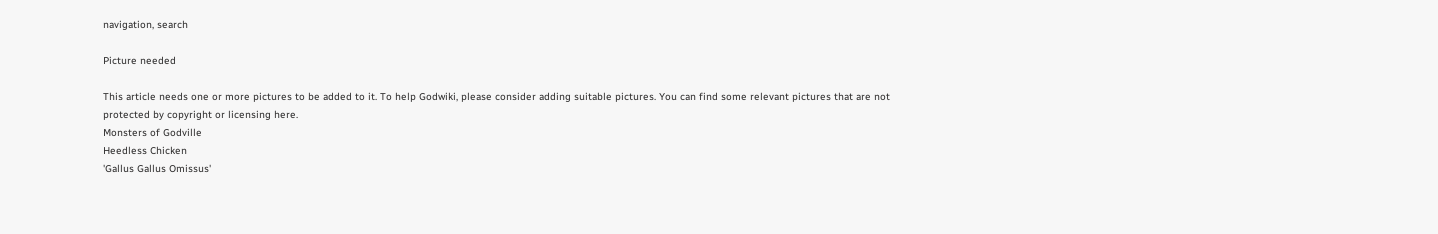navigation, search

Picture needed

This article needs one or more pictures to be added to it. To help Godwiki, please consider adding suitable pictures. You can find some relevant pictures that are not protected by copyright or licensing here.
Monsters of Godville
Heedless Chicken
'Gallus Gallus Omissus'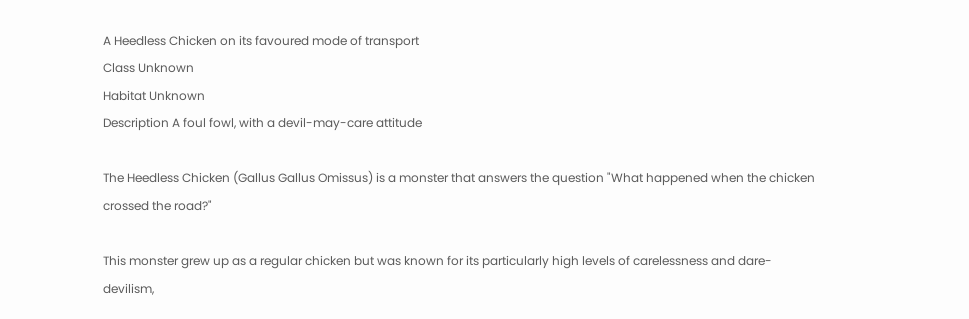A Heedless Chicken on its favoured mode of transport
Class Unknown
Habitat Unknown
Description A foul fowl, with a devil-may-care attitude

The Heedless Chicken (Gallus Gallus Omissus) is a monster that answers the question "What happened when the chicken crossed the road?"

This monster grew up as a regular chicken but was known for its particularly high levels of carelessness and dare-devilism,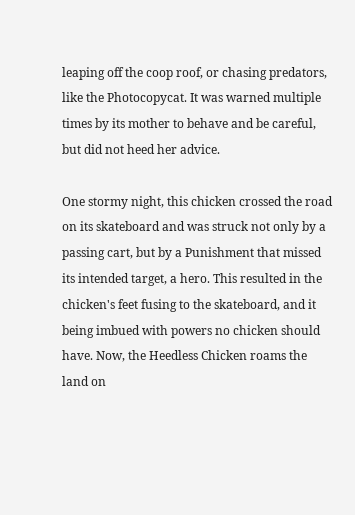leaping off the coop roof, or chasing predators, like the Photocopycat. It was warned multiple times by its mother to behave and be careful, but did not heed her advice.

One stormy night, this chicken crossed the road on its skateboard and was struck not only by a passing cart, but by a Punishment that missed its intended target, a hero. This resulted in the chicken's feet fusing to the skateboard, and it being imbued with powers no chicken should have. Now, the Heedless Chicken roams the land on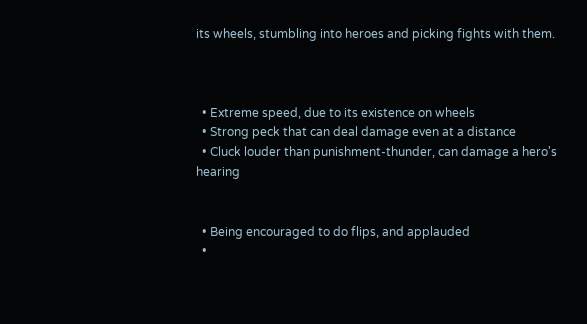its wheels, stumbling into heroes and picking fights with them.



  • Extreme speed, due to its existence on wheels
  • Strong peck that can deal damage even at a distance
  • Cluck louder than punishment-thunder, can damage a hero's hearing


  • Being encouraged to do flips, and applauded
  •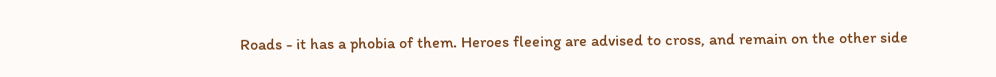Roads - it has a phobia of them. Heroes fleeing are advised to cross, and remain on the other side